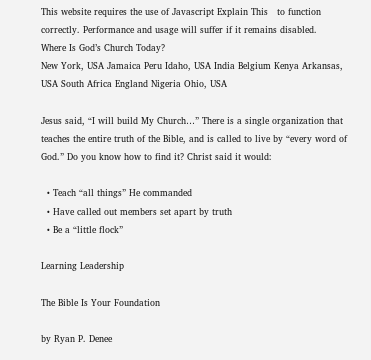This website requires the use of Javascript Explain This   to function correctly. Performance and usage will suffer if it remains disabled.
Where Is God’s Church Today?
New York, USA Jamaica Peru Idaho, USA India Belgium Kenya Arkansas, USA South Africa England Nigeria Ohio, USA

Jesus said, “I will build My Church…” There is a single organization that teaches the entire truth of the Bible, and is called to live by “every word of God.” Do you know how to find it? Christ said it would:

  • Teach “all things” He commanded
  • Have called out members set apart by truth
  • Be a “little flock”

Learning Leadership

The Bible Is Your Foundation

by Ryan P. Denee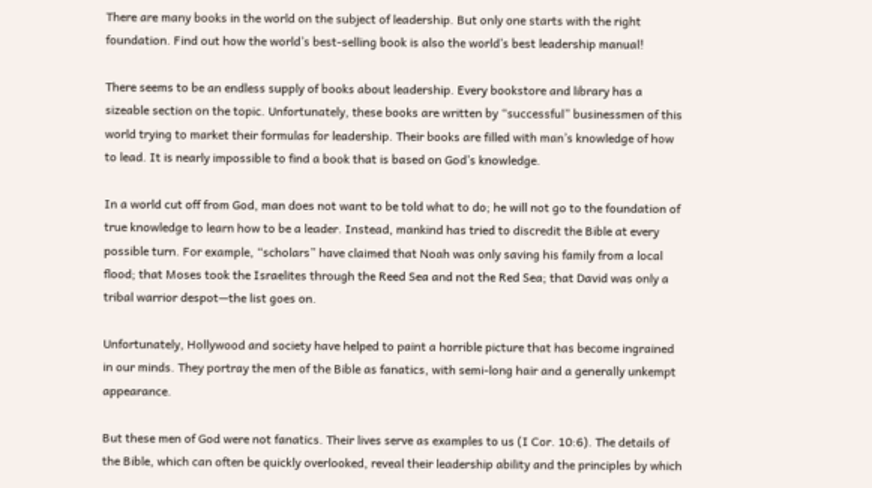There are many books in the world on the subject of leadership. But only one starts with the right foundation. Find out how the world’s best-selling book is also the world’s best leadership manual!

There seems to be an endless supply of books about leadership. Every bookstore and library has a sizeable section on the topic. Unfortunately, these books are written by “successful” businessmen of this world trying to market their formulas for leadership. Their books are filled with man’s knowledge of how to lead. It is nearly impossible to find a book that is based on God’s knowledge.

In a world cut off from God, man does not want to be told what to do; he will not go to the foundation of true knowledge to learn how to be a leader. Instead, mankind has tried to discredit the Bible at every possible turn. For example, “scholars” have claimed that Noah was only saving his family from a local flood; that Moses took the Israelites through the Reed Sea and not the Red Sea; that David was only a tribal warrior despot—the list goes on.

Unfortunately, Hollywood and society have helped to paint a horrible picture that has become ingrained in our minds. They portray the men of the Bible as fanatics, with semi-long hair and a generally unkempt appearance.

But these men of God were not fanatics. Their lives serve as examples to us (I Cor. 10:6). The details of the Bible, which can often be quickly overlooked, reveal their leadership ability and the principles by which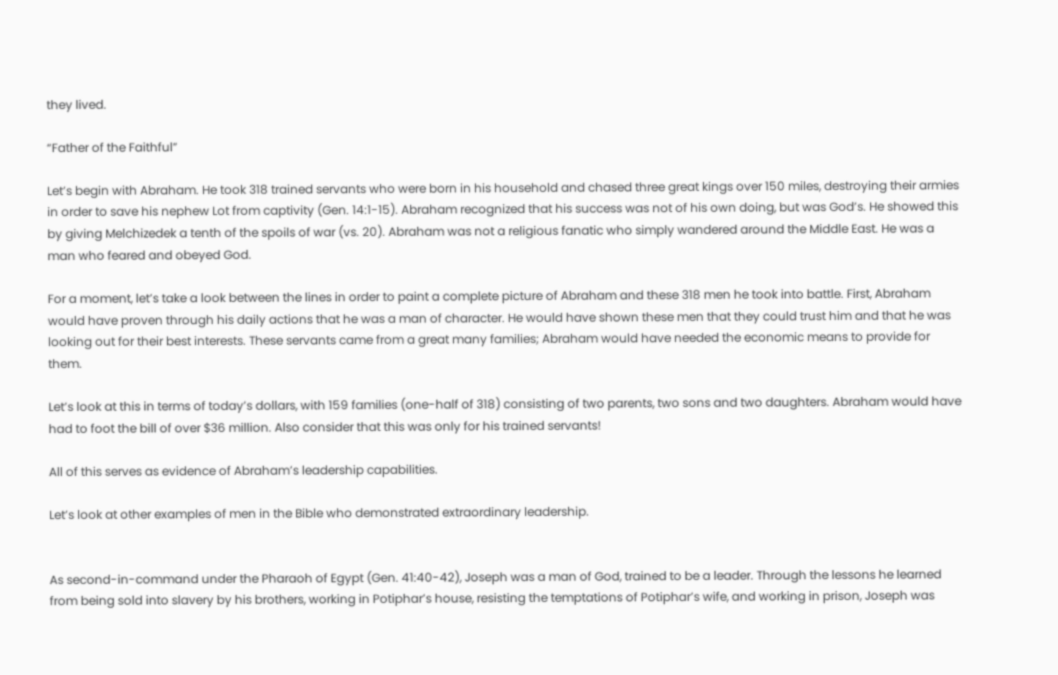they lived.

“Father of the Faithful”

Let’s begin with Abraham. He took 318 trained servants who were born in his household and chased three great kings over 150 miles, destroying their armies in order to save his nephew Lot from captivity (Gen. 14:1-15). Abraham recognized that his success was not of his own doing, but was God’s. He showed this by giving Melchizedek a tenth of the spoils of war (vs. 20). Abraham was not a religious fanatic who simply wandered around the Middle East. He was a man who feared and obeyed God.

For a moment, let’s take a look between the lines in order to paint a complete picture of Abraham and these 318 men he took into battle. First, Abraham would have proven through his daily actions that he was a man of character. He would have shown these men that they could trust him and that he was looking out for their best interests. These servants came from a great many families; Abraham would have needed the economic means to provide for them.

Let’s look at this in terms of today’s dollars, with 159 families (one-half of 318) consisting of two parents, two sons and two daughters. Abraham would have had to foot the bill of over $36 million. Also consider that this was only for his trained servants!

All of this serves as evidence of Abraham’s leadership capabilities.

Let’s look at other examples of men in the Bible who demonstrated extraordinary leadership.


As second-in-command under the Pharaoh of Egypt (Gen. 41:40-42), Joseph was a man of God, trained to be a leader. Through the lessons he learned from being sold into slavery by his brothers, working in Potiphar’s house, resisting the temptations of Potiphar’s wife, and working in prison, Joseph was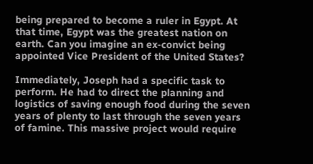being prepared to become a ruler in Egypt. At that time, Egypt was the greatest nation on earth. Can you imagine an ex-convict being appointed Vice President of the United States?

Immediately, Joseph had a specific task to perform. He had to direct the planning and logistics of saving enough food during the seven years of plenty to last through the seven years of famine. This massive project would require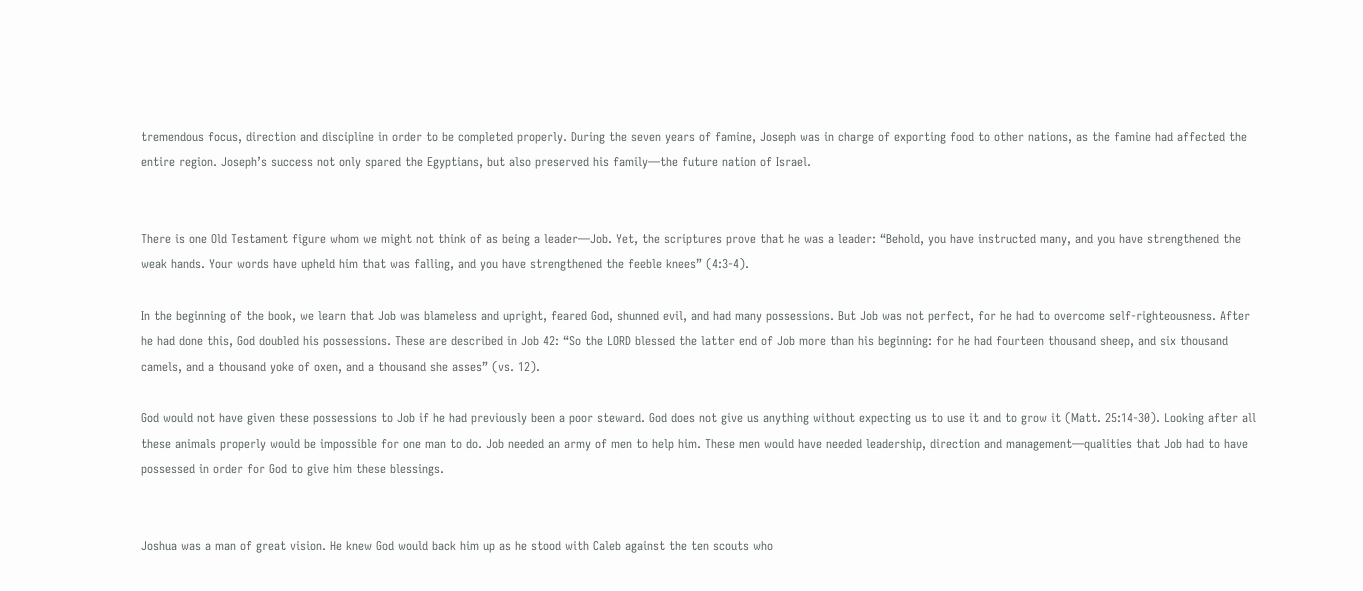tremendous focus, direction and discipline in order to be completed properly. During the seven years of famine, Joseph was in charge of exporting food to other nations, as the famine had affected the entire region. Joseph’s success not only spared the Egyptians, but also preserved his family—the future nation of Israel.


There is one Old Testament figure whom we might not think of as being a leader—Job. Yet, the scriptures prove that he was a leader: “Behold, you have instructed many, and you have strengthened the weak hands. Your words have upheld him that was falling, and you have strengthened the feeble knees” (4:3-4).

In the beginning of the book, we learn that Job was blameless and upright, feared God, shunned evil, and had many possessions. But Job was not perfect, for he had to overcome self-righteousness. After he had done this, God doubled his possessions. These are described in Job 42: “So the LORD blessed the latter end of Job more than his beginning: for he had fourteen thousand sheep, and six thousand camels, and a thousand yoke of oxen, and a thousand she asses” (vs. 12).

God would not have given these possessions to Job if he had previously been a poor steward. God does not give us anything without expecting us to use it and to grow it (Matt. 25:14-30). Looking after all these animals properly would be impossible for one man to do. Job needed an army of men to help him. These men would have needed leadership, direction and management—qualities that Job had to have possessed in order for God to give him these blessings.


Joshua was a man of great vision. He knew God would back him up as he stood with Caleb against the ten scouts who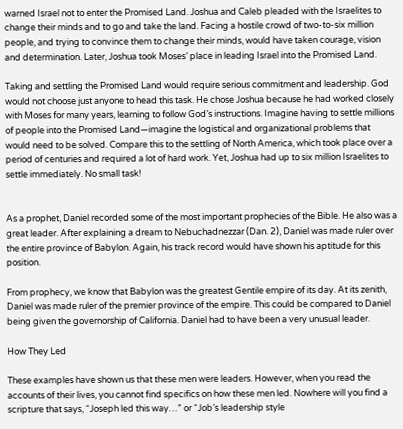warned Israel not to enter the Promised Land. Joshua and Caleb pleaded with the Israelites to change their minds and to go and take the land. Facing a hostile crowd of two-to-six million people, and trying to convince them to change their minds, would have taken courage, vision and determination. Later, Joshua took Moses’ place in leading Israel into the Promised Land.

Taking and settling the Promised Land would require serious commitment and leadership. God would not choose just anyone to head this task. He chose Joshua because he had worked closely with Moses for many years, learning to follow God’s instructions. Imagine having to settle millions of people into the Promised Land—imagine the logistical and organizational problems that would need to be solved. Compare this to the settling of North America, which took place over a period of centuries and required a lot of hard work. Yet, Joshua had up to six million Israelites to settle immediately. No small task!


As a prophet, Daniel recorded some of the most important prophecies of the Bible. He also was a great leader. After explaining a dream to Nebuchadnezzar (Dan. 2), Daniel was made ruler over the entire province of Babylon. Again, his track record would have shown his aptitude for this position.

From prophecy, we know that Babylon was the greatest Gentile empire of its day. At its zenith, Daniel was made ruler of the premier province of the empire. This could be compared to Daniel being given the governorship of California. Daniel had to have been a very unusual leader.

How They Led

These examples have shown us that these men were leaders. However, when you read the accounts of their lives, you cannot find specifics on how these men led. Nowhere will you find a scripture that says, “Joseph led this way…” or “Job’s leadership style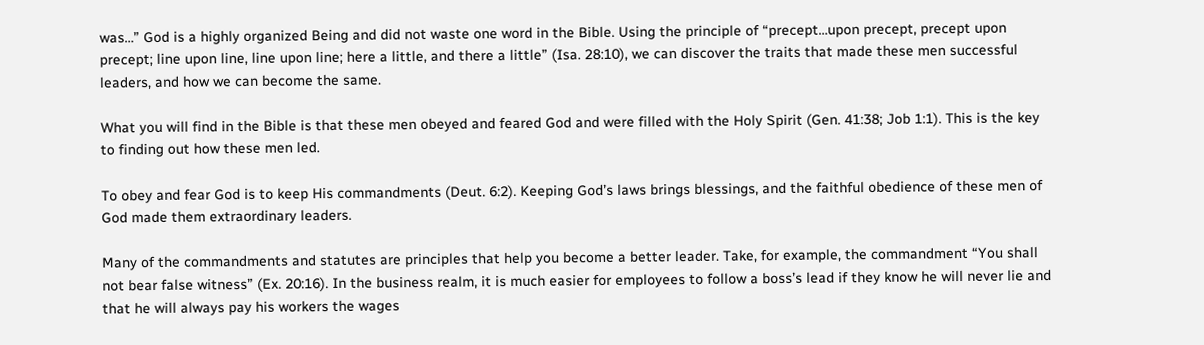was…” God is a highly organized Being and did not waste one word in the Bible. Using the principle of “precept…upon precept, precept upon precept; line upon line, line upon line; here a little, and there a little” (Isa. 28:10), we can discover the traits that made these men successful leaders, and how we can become the same.

What you will find in the Bible is that these men obeyed and feared God and were filled with the Holy Spirit (Gen. 41:38; Job 1:1). This is the key to finding out how these men led.

To obey and fear God is to keep His commandments (Deut. 6:2). Keeping God’s laws brings blessings, and the faithful obedience of these men of God made them extraordinary leaders.

Many of the commandments and statutes are principles that help you become a better leader. Take, for example, the commandment “You shall not bear false witness” (Ex. 20:16). In the business realm, it is much easier for employees to follow a boss’s lead if they know he will never lie and that he will always pay his workers the wages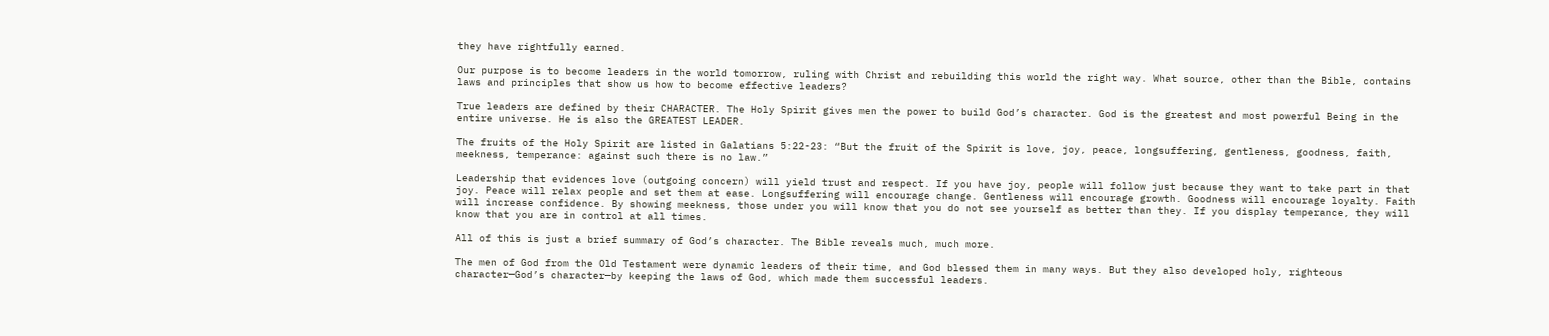they have rightfully earned.

Our purpose is to become leaders in the world tomorrow, ruling with Christ and rebuilding this world the right way. What source, other than the Bible, contains laws and principles that show us how to become effective leaders?

True leaders are defined by their CHARACTER. The Holy Spirit gives men the power to build God’s character. God is the greatest and most powerful Being in the entire universe. He is also the GREATEST LEADER.

The fruits of the Holy Spirit are listed in Galatians 5:22-23: “But the fruit of the Spirit is love, joy, peace, longsuffering, gentleness, goodness, faith, meekness, temperance: against such there is no law.”

Leadership that evidences love (outgoing concern) will yield trust and respect. If you have joy, people will follow just because they want to take part in that joy. Peace will relax people and set them at ease. Longsuffering will encourage change. Gentleness will encourage growth. Goodness will encourage loyalty. Faith will increase confidence. By showing meekness, those under you will know that you do not see yourself as better than they. If you display temperance, they will know that you are in control at all times.

All of this is just a brief summary of God’s character. The Bible reveals much, much more.

The men of God from the Old Testament were dynamic leaders of their time, and God blessed them in many ways. But they also developed holy, righteous character—God’s character—by keeping the laws of God, which made them successful leaders.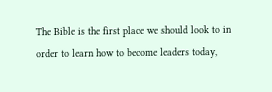The Bible is the first place we should look to in order to learn how to become leaders today,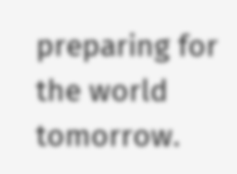preparing for the world tomorrow.